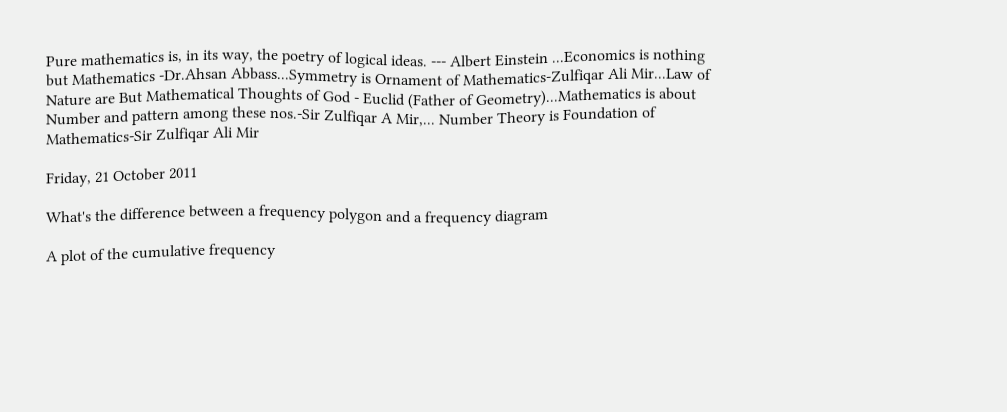Pure mathematics is, in its way, the poetry of logical ideas. --- Albert Einstein ...Economics is nothing but Mathematics -Dr.Ahsan Abbass...Symmetry is Ornament of Mathematics-Zulfiqar Ali Mir...Law of Nature are But Mathematical Thoughts of God - Euclid (Father of Geometry)...Mathematics is about Number and pattern among these nos.-Sir Zulfiqar A Mir,... Number Theory is Foundation of Mathematics-Sir Zulfiqar Ali Mir

Friday, 21 October 2011

What's the difference between a frequency polygon and a frequency diagram

A plot of the cumulative frequency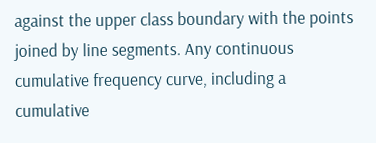against the upper class boundary with the points joined by line segments. Any continuous cumulative frequency curve, including a cumulative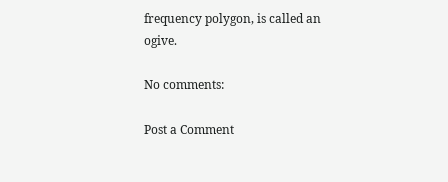frequency polygon, is called an ogive.

No comments:

Post a Comment